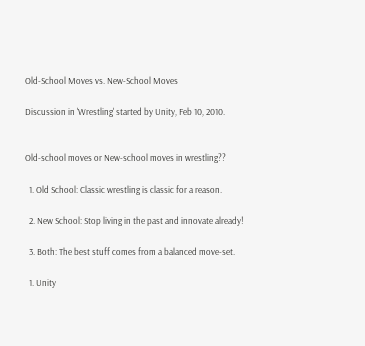Old-School Moves vs. New-School Moves

Discussion in 'Wrestling' started by Unity, Feb 10, 2010.


Old-school moves or New-school moves in wrestling??

  1. Old School: Classic wrestling is classic for a reason.

  2. New School: Stop living in the past and innovate already!

  3. Both: The best stuff comes from a balanced move-set.

  1. Unity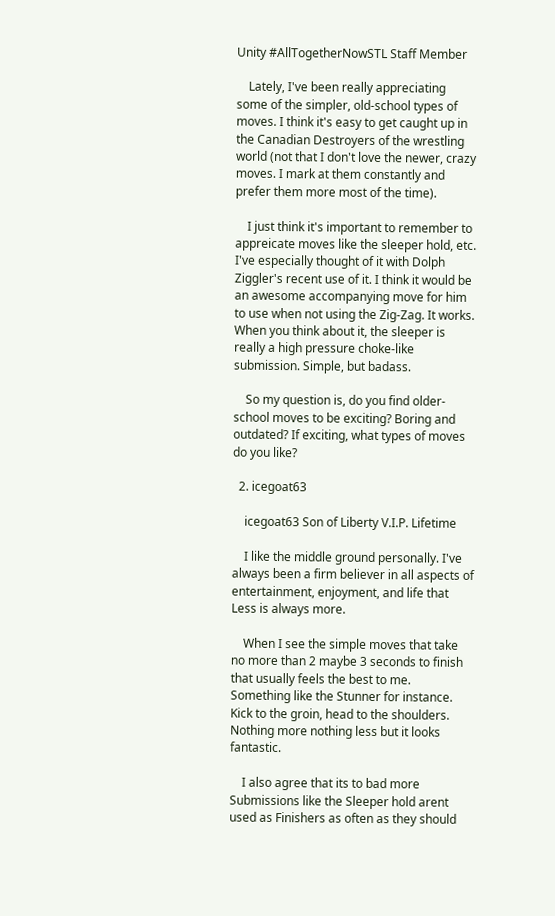Unity #AllTogetherNowSTL Staff Member

    Lately, I've been really appreciating some of the simpler, old-school types of moves. I think it's easy to get caught up in the Canadian Destroyers of the wrestling world (not that I don't love the newer, crazy moves. I mark at them constantly and prefer them more most of the time).

    I just think it's important to remember to appreicate moves like the sleeper hold, etc. I've especially thought of it with Dolph Ziggler's recent use of it. I think it would be an awesome accompanying move for him to use when not using the Zig-Zag. It works. When you think about it, the sleeper is really a high pressure choke-like submission. Simple, but badass.

    So my question is, do you find older-school moves to be exciting? Boring and outdated? If exciting, what types of moves do you like?

  2. icegoat63

    icegoat63 Son of Liberty V.I.P. Lifetime

    I like the middle ground personally. I've always been a firm believer in all aspects of entertainment, enjoyment, and life that Less is always more.

    When I see the simple moves that take no more than 2 maybe 3 seconds to finish that usually feels the best to me. Something like the Stunner for instance. Kick to the groin, head to the shoulders. Nothing more nothing less but it looks fantastic.

    I also agree that its to bad more Submissions like the Sleeper hold arent used as Finishers as often as they should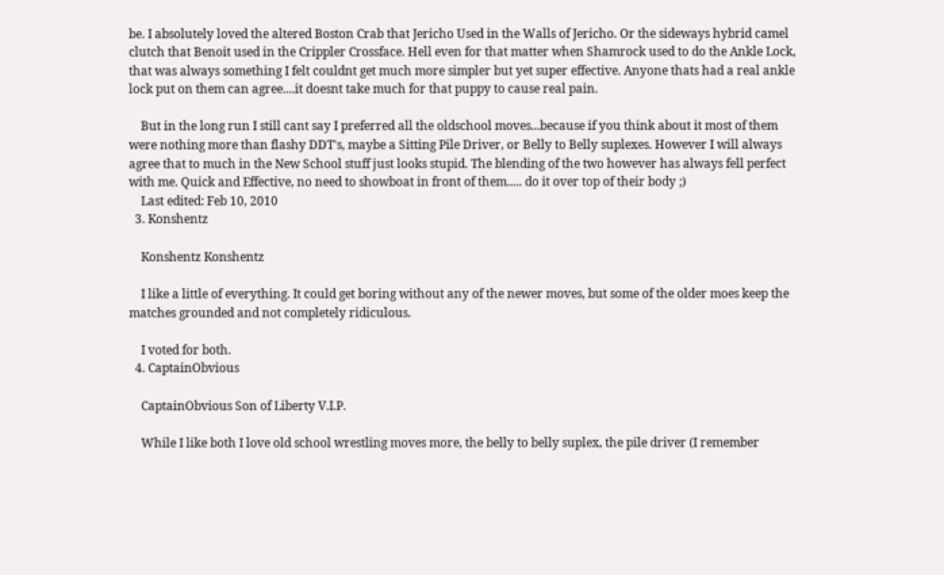be. I absolutely loved the altered Boston Crab that Jericho Used in the Walls of Jericho. Or the sideways hybrid camel clutch that Benoit used in the Crippler Crossface. Hell even for that matter when Shamrock used to do the Ankle Lock, that was always something I felt couldnt get much more simpler but yet super effective. Anyone thats had a real ankle lock put on them can agree....it doesnt take much for that puppy to cause real pain.

    But in the long run I still cant say I preferred all the oldschool moves...because if you think about it most of them were nothing more than flashy DDT's, maybe a Sitting Pile Driver, or Belly to Belly suplexes. However I will always agree that to much in the New School stuff just looks stupid. The blending of the two however has always fell perfect with me. Quick and Effective, no need to showboat in front of them..... do it over top of their body ;)
    Last edited: Feb 10, 2010
  3. Konshentz

    Konshentz Konshentz

    I like a little of everything. It could get boring without any of the newer moves, but some of the older moes keep the matches grounded and not completely ridiculous.

    I voted for both.
  4. CaptainObvious

    CaptainObvious Son of Liberty V.I.P.

    While I like both I love old school wrestling moves more, the belly to belly suplex, the pile driver (I remember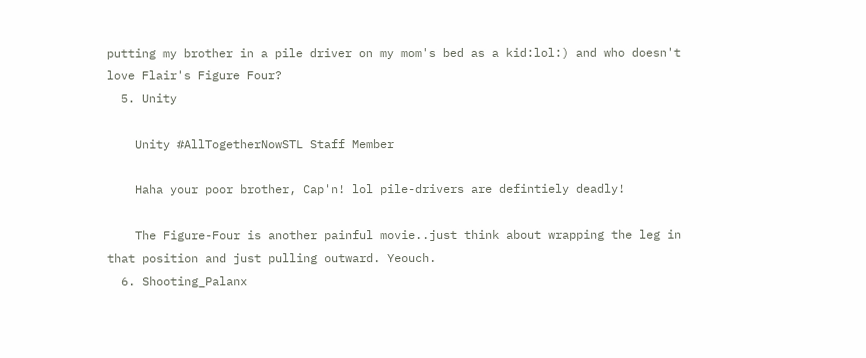putting my brother in a pile driver on my mom's bed as a kid:lol:) and who doesn't love Flair's Figure Four?
  5. Unity

    Unity #AllTogetherNowSTL Staff Member

    Haha your poor brother, Cap'n! lol pile-drivers are defintiely deadly!

    The Figure-Four is another painful movie..just think about wrapping the leg in that position and just pulling outward. Yeouch.
  6. Shooting_Palanx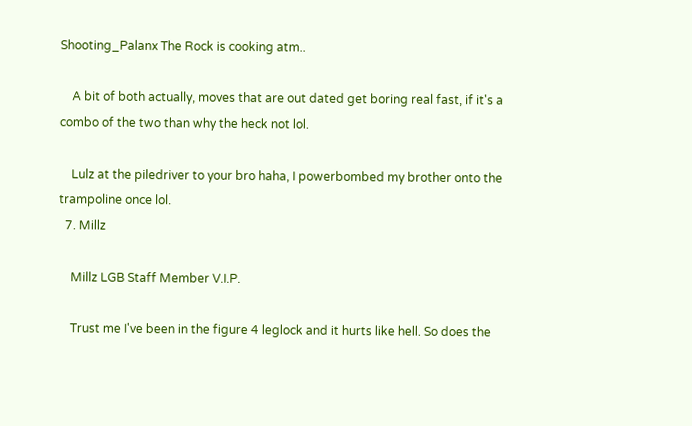Shooting_Palanx The Rock is cooking atm..

    A bit of both actually, moves that are out dated get boring real fast, if it's a combo of the two than why the heck not lol.

    Lulz at the piledriver to your bro haha, I powerbombed my brother onto the trampoline once lol.
  7. Millz

    Millz LGB Staff Member V.I.P.

    Trust me I've been in the figure 4 leglock and it hurts like hell. So does the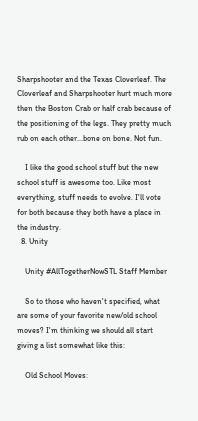Sharpshooter and the Texas Cloverleaf. The Cloverleaf and Sharpshooter hurt much more then the Boston Crab or half crab because of the positioning of the legs. They pretty much rub on each other...bone on bone. Not fun.

    I like the good school stuff but the new school stuff is awesome too. Like most everything, stuff needs to evolve. I'll vote for both because they both have a place in the industry.
  8. Unity

    Unity #AllTogetherNowSTL Staff Member

    So to those who haven't specified, what are some of your favorite new/old school moves? I'm thinking we should all start giving a list somewhat like this:

    Old School Moves: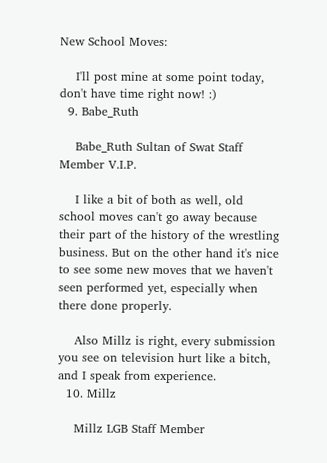New School Moves:

    I'll post mine at some point today, don't have time right now! :)
  9. Babe_Ruth

    Babe_Ruth Sultan of Swat Staff Member V.I.P.

    I like a bit of both as well, old school moves can't go away because their part of the history of the wrestling business. But on the other hand it's nice to see some new moves that we haven't seen performed yet, especially when there done properly.

    Also Millz is right, every submission you see on television hurt like a bitch, and I speak from experience.
  10. Millz

    Millz LGB Staff Member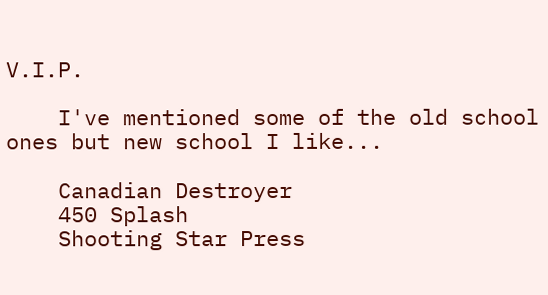V.I.P.

    I've mentioned some of the old school ones but new school I like...

    Canadian Destroyer
    450 Splash
    Shooting Star Press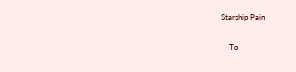Starship Pain

    To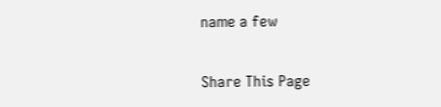name a few

Share This Page